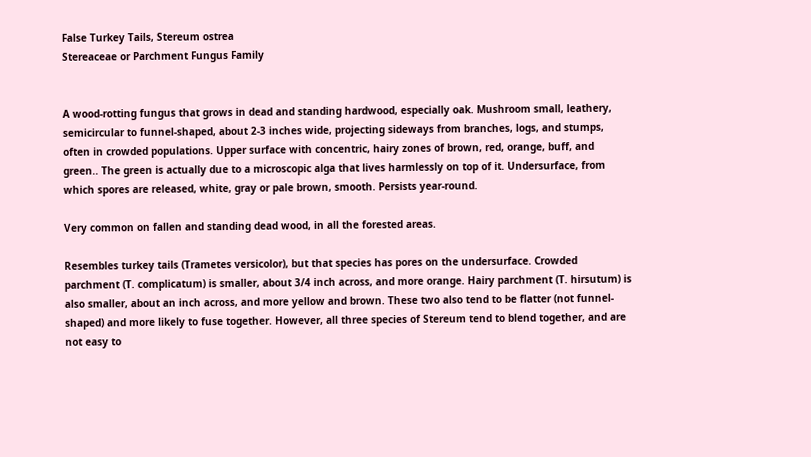False Turkey Tails, Stereum ostrea
Stereaceae or Parchment Fungus Family


A wood-rotting fungus that grows in dead and standing hardwood, especially oak. Mushroom small, leathery, semicircular to funnel-shaped, about 2-3 inches wide, projecting sideways from branches, logs, and stumps, often in crowded populations. Upper surface with concentric, hairy zones of brown, red, orange, buff, and green.. The green is actually due to a microscopic alga that lives harmlessly on top of it. Undersurface, from which spores are released, white, gray or pale brown, smooth. Persists year-round.

Very common on fallen and standing dead wood, in all the forested areas.

Resembles turkey tails (Trametes versicolor), but that species has pores on the undersurface. Crowded parchment (T. complicatum) is smaller, about 3/4 inch across, and more orange. Hairy parchment (T. hirsutum) is also smaller, about an inch across, and more yellow and brown. These two also tend to be flatter (not funnel-shaped) and more likely to fuse together. However, all three species of Stereum tend to blend together, and are not easy to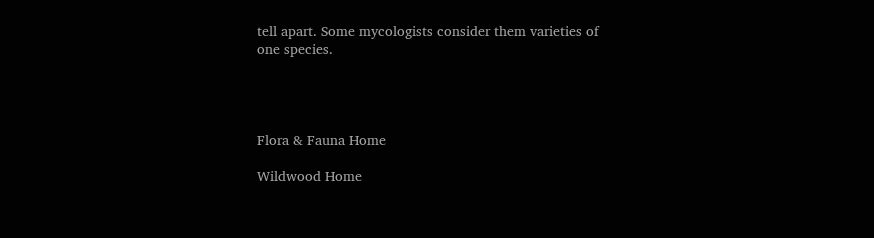tell apart. Some mycologists consider them varieties of one species.




Flora & Fauna Home

Wildwood Home